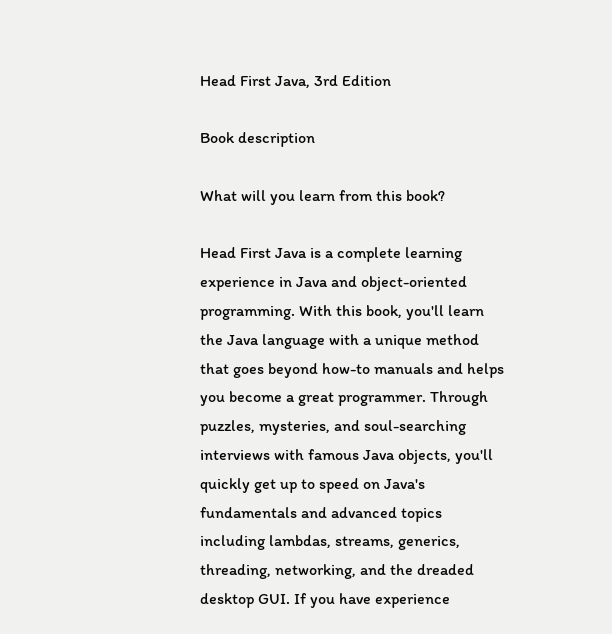Head First Java, 3rd Edition

Book description

What will you learn from this book?

Head First Java is a complete learning experience in Java and object-oriented programming. With this book, you'll learn the Java language with a unique method that goes beyond how-to manuals and helps you become a great programmer. Through puzzles, mysteries, and soul-searching interviews with famous Java objects, you'll quickly get up to speed on Java's fundamentals and advanced topics including lambdas, streams, generics, threading, networking, and the dreaded desktop GUI. If you have experience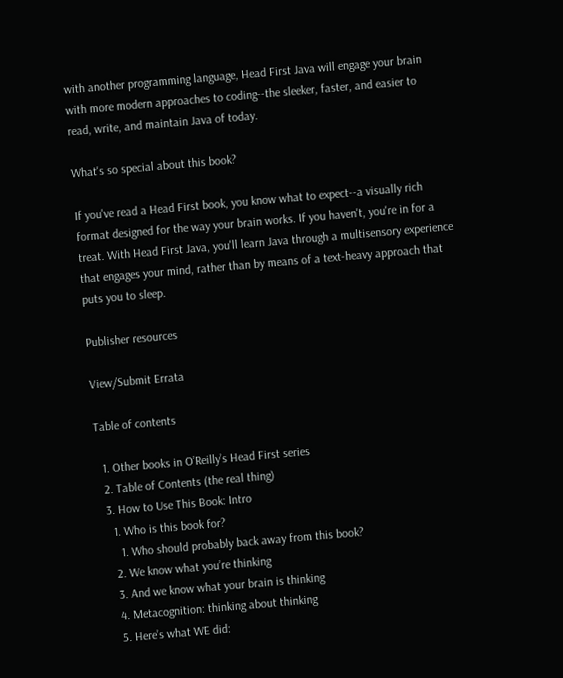with another programming language, Head First Java will engage your brain with more modern approaches to coding--the sleeker, faster, and easier to read, write, and maintain Java of today.

What's so special about this book?

If you've read a Head First book, you know what to expect--a visually rich format designed for the way your brain works. If you haven't, you're in for a treat. With Head First Java, you'll learn Java through a multisensory experience that engages your mind, rather than by means of a text-heavy approach that puts you to sleep.

Publisher resources

View/Submit Errata

Table of contents

  1. Other books in O’Reilly’s Head First series
  2. Table of Contents (the real thing)
  3. How to Use This Book: Intro
    1. Who is this book for?
      1. Who should probably back away from this book?
    2. We know what you’re thinking
    3. And we know what your brain is thinking
    4. Metacognition: thinking about thinking
    5. Here’s what WE did: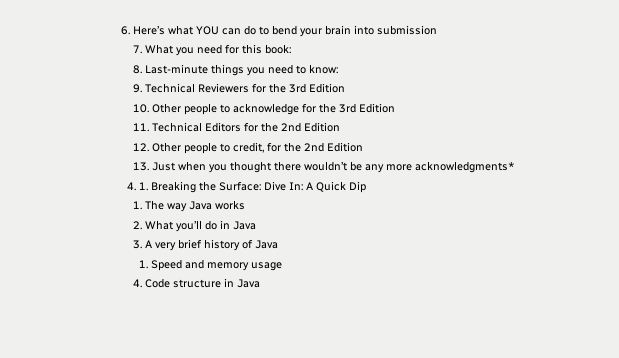6. Here’s what YOU can do to bend your brain into submission
    7. What you need for this book:
    8. Last-minute things you need to know:
    9. Technical Reviewers for the 3rd Edition
    10. Other people to acknowledge for the 3rd Edition
    11. Technical Editors for the 2nd Edition
    12. Other people to credit, for the 2nd Edition
    13. Just when you thought there wouldn’t be any more acknowledgments*
  4. 1. Breaking the Surface: Dive In: A Quick Dip
    1. The way Java works
    2. What you’ll do in Java
    3. A very brief history of Java
      1. Speed and memory usage
    4. Code structure in Java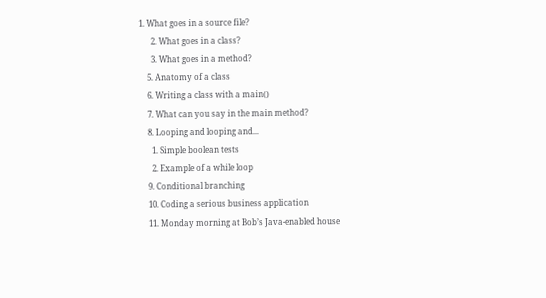1. What goes in a source file?
      2. What goes in a class?
      3. What goes in a method?
    5. Anatomy of a class
    6. Writing a class with a main()
    7. What can you say in the main method?
    8. Looping and looping and...
      1. Simple boolean tests
      2. Example of a while loop
    9. Conditional branching
    10. Coding a serious business application
    11. Monday morning at Bob’s Java-enabled house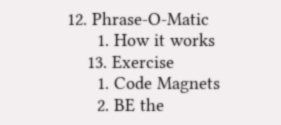12. Phrase-O-Matic
      1. How it works
    13. Exercise
      1. Code Magnets
      2. BE the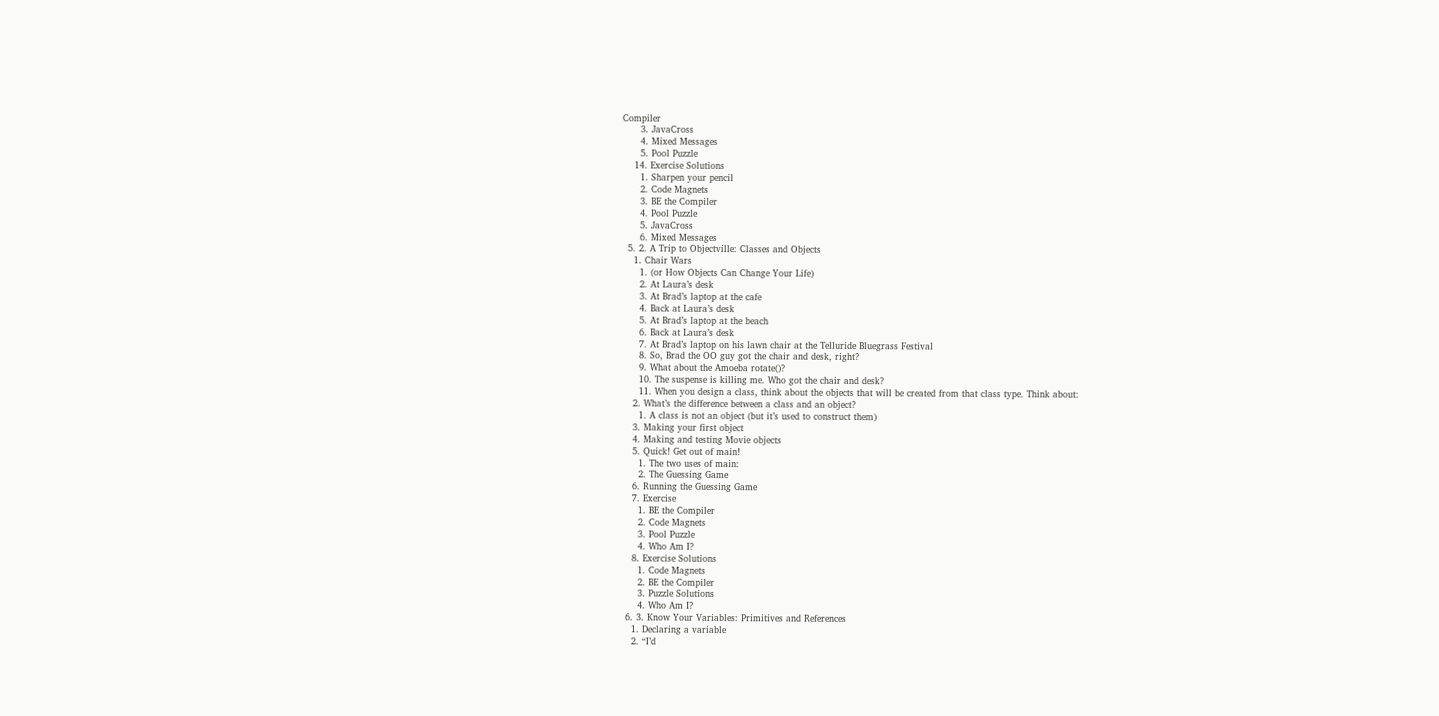Compiler
      3. JavaCross
      4. Mixed Messages
      5. Pool Puzzle
    14. Exercise Solutions
      1. Sharpen your pencil
      2. Code Magnets
      3. BE the Compiler
      4. Pool Puzzle
      5. JavaCross
      6. Mixed Messages
  5. 2. A Trip to Objectville: Classes and Objects
    1. Chair Wars
      1. (or How Objects Can Change Your Life)
      2. At Laura’s desk
      3. At Brad’s laptop at the cafe
      4. Back at Laura’s desk
      5. At Brad’s laptop at the beach
      6. Back at Laura’s desk
      7. At Brad’s laptop on his lawn chair at the Telluride Bluegrass Festival
      8. So, Brad the OO guy got the chair and desk, right?
      9. What about the Amoeba rotate()?
      10. The suspense is killing me. Who got the chair and desk?
      11. When you design a class, think about the objects that will be created from that class type. Think about:
    2. What’s the difference between a class and an object?
      1. A class is not an object (but it’s used to construct them)
    3. Making your first object
    4. Making and testing Movie objects
    5. Quick! Get out of main!
      1. The two uses of main:
      2. The Guessing Game
    6. Running the Guessing Game
    7. Exercise
      1. BE the Compiler
      2. Code Magnets
      3. Pool Puzzle
      4. Who Am I?
    8. Exercise Solutions
      1. Code Magnets
      2. BE the Compiler
      3. Puzzle Solutions
      4. Who Am I?
  6. 3. Know Your Variables: Primitives and References
    1. Declaring a variable
    2. “I’d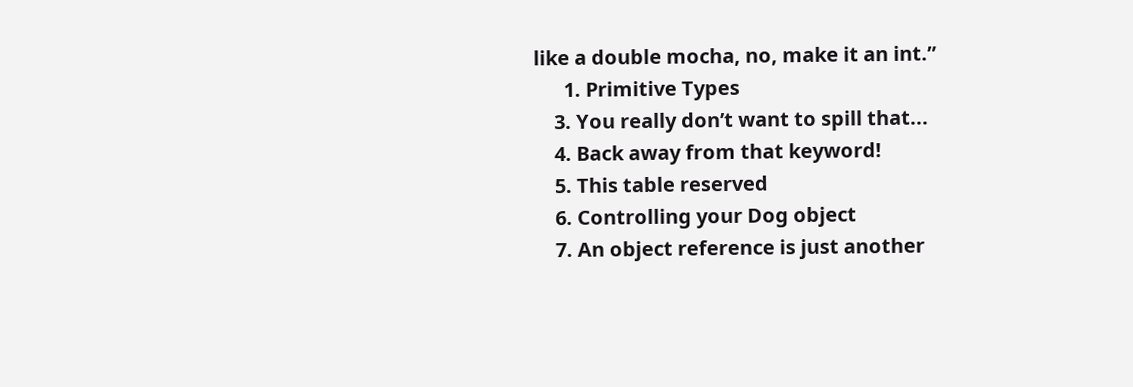like a double mocha, no, make it an int.”
      1. Primitive Types
    3. You really don’t want to spill that...
    4. Back away from that keyword!
    5. This table reserved
    6. Controlling your Dog object
    7. An object reference is just another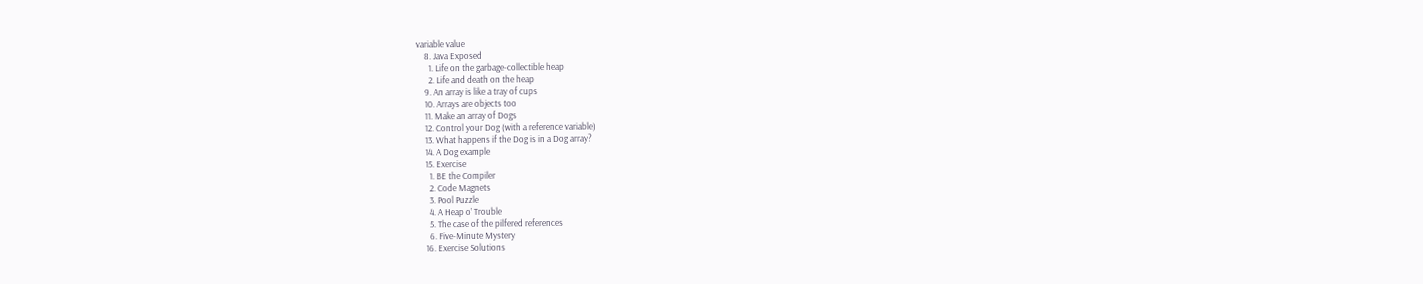variable value
    8. Java Exposed
      1. Life on the garbage-collectible heap
      2. Life and death on the heap
    9. An array is like a tray of cups
    10. Arrays are objects too
    11. Make an array of Dogs
    12. Control your Dog (with a reference variable)
    13. What happens if the Dog is in a Dog array?
    14. A Dog example
    15. Exercise
      1. BE the Compiler
      2. Code Magnets
      3. Pool Puzzle
      4. A Heap o’ Trouble
      5. The case of the pilfered references
      6. Five-Minute Mystery
    16. Exercise Solutions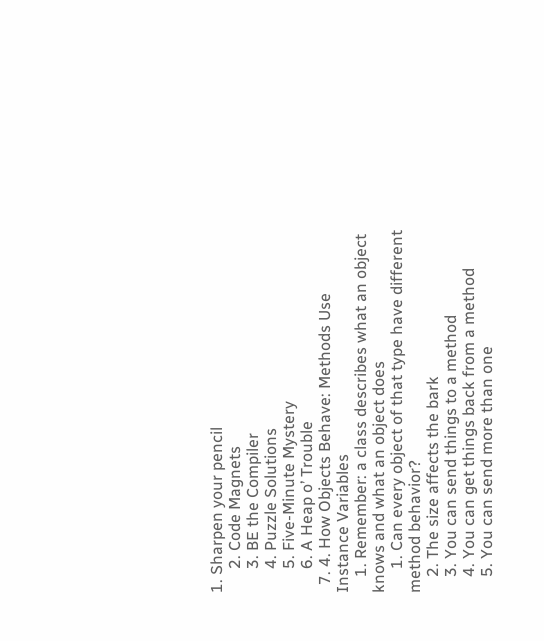1. Sharpen your pencil
      2. Code Magnets
      3. BE the Compiler
      4. Puzzle Solutions
      5. Five-Minute Mystery
      6. A Heap o’ Trouble
  7. 4. How Objects Behave: Methods Use Instance Variables
    1. Remember: a class describes what an object knows and what an object does
      1. Can every object of that type have different method behavior?
    2. The size affects the bark
    3. You can send things to a method
    4. You can get things back from a method
    5. You can send more than one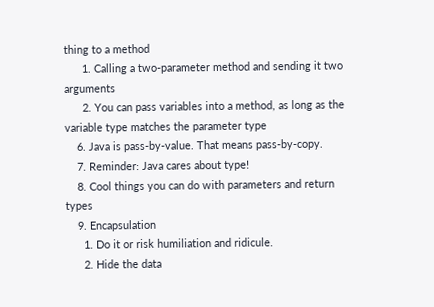thing to a method
      1. Calling a two-parameter method and sending it two arguments
      2. You can pass variables into a method, as long as the variable type matches the parameter type
    6. Java is pass-by-value. That means pass-by-copy.
    7. Reminder: Java cares about type!
    8. Cool things you can do with parameters and return types
    9. Encapsulation
      1. Do it or risk humiliation and ridicule.
      2. Hide the data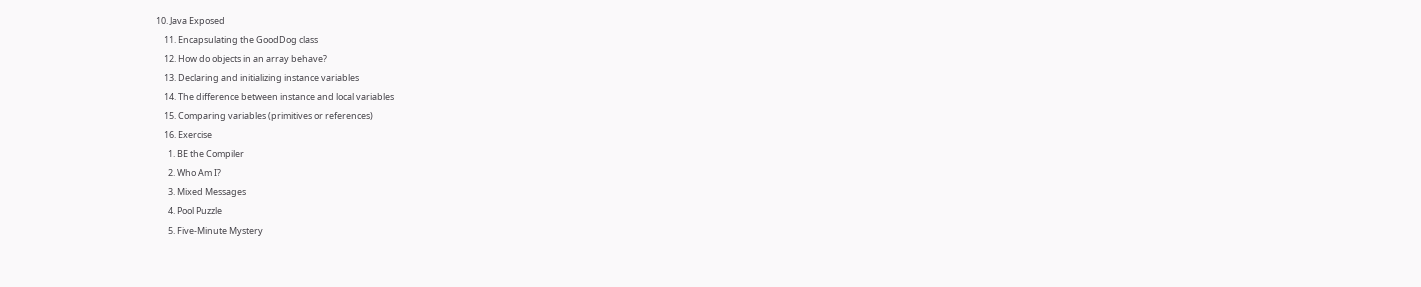10. Java Exposed
    11. Encapsulating the GoodDog class
    12. How do objects in an array behave?
    13. Declaring and initializing instance variables
    14. The difference between instance and local variables
    15. Comparing variables (primitives or references)
    16. Exercise
      1. BE the Compiler
      2. Who Am I?
      3. Mixed Messages
      4. Pool Puzzle
      5. Five-Minute Mystery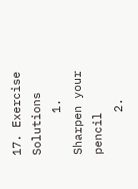17. Exercise Solutions
      1. Sharpen your pencil
      2.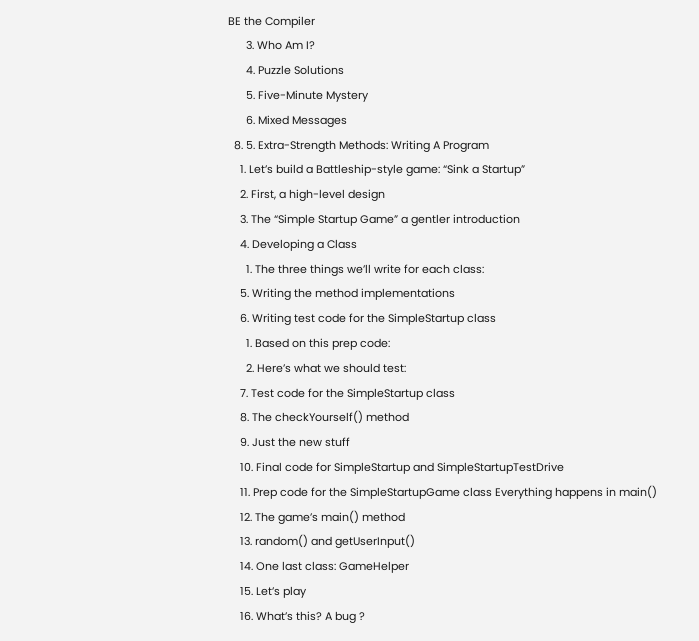BE the Compiler
      3. Who Am I?
      4. Puzzle Solutions
      5. Five-Minute Mystery
      6. Mixed Messages
  8. 5. Extra-Strength Methods: Writing A Program
    1. Let’s build a Battleship-style game: “Sink a Startup”
    2. First, a high-level design
    3. The “Simple Startup Game” a gentler introduction
    4. Developing a Class
      1. The three things we’ll write for each class:
    5. Writing the method implementations
    6. Writing test code for the SimpleStartup class
      1. Based on this prep code:
      2. Here’s what we should test:
    7. Test code for the SimpleStartup class
    8. The checkYourself() method
    9. Just the new stuff
    10. Final code for SimpleStartup and SimpleStartupTestDrive
    11. Prep code for the SimpleStartupGame class Everything happens in main()
    12. The game’s main() method
    13. random() and getUserInput()
    14. One last class: GameHelper
    15. Let’s play
    16. What’s this? A bug ?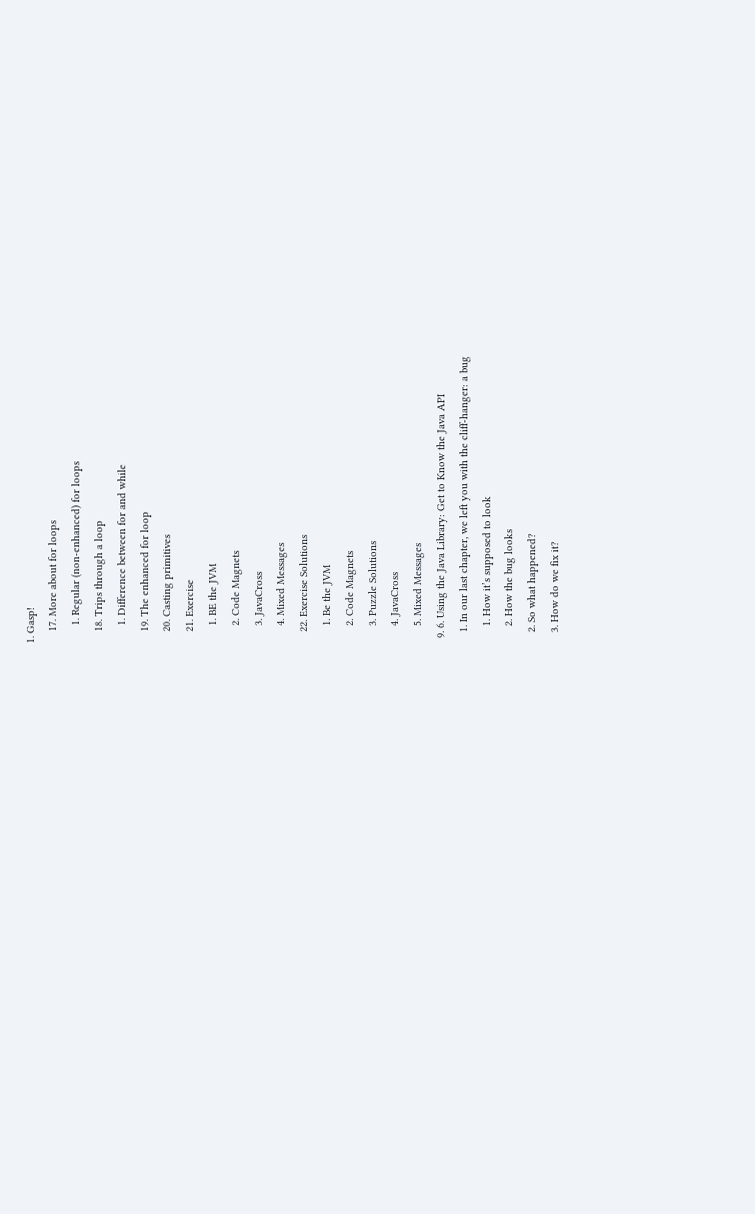1. Gasp!
    17. More about for loops
      1. Regular (non-enhanced) for loops
    18. Trips through a loop
      1. Difference between for and while
    19. The enhanced for loop
    20. Casting primitives
    21. Exercise
      1. BE the JVM
      2. Code Magnets
      3. JavaCross
      4. Mixed Messages
    22. Exercise Solutions
      1. Be the JVM
      2. Code Magnets
      3. Puzzle Solutions
      4. JavaCross
      5. Mixed Messages
  9. 6. Using the Java Library: Get to Know the Java API
    1. In our last chapter, we left you with the cliff-hanger: a bug
      1. How it’s supposed to look
      2. How the bug looks
    2. So what happened?
    3. How do we fix it?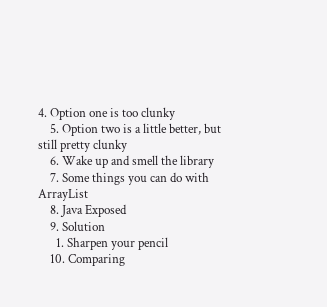4. Option one is too clunky
    5. Option two is a little better, but still pretty clunky
    6. Wake up and smell the library
    7. Some things you can do with ArrayList
    8. Java Exposed
    9. Solution
      1. Sharpen your pencil
    10. Comparing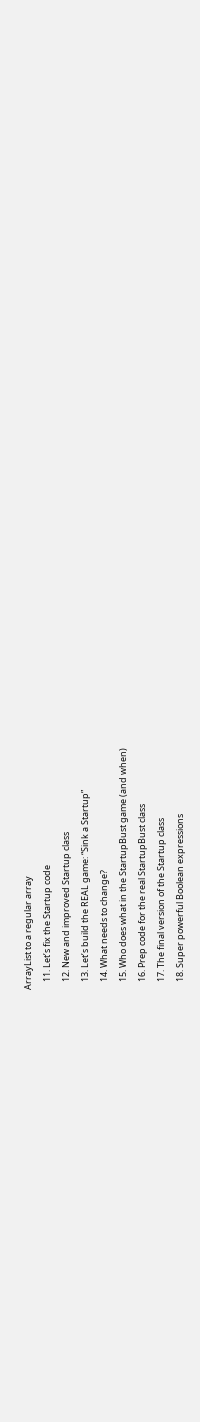ArrayList to a regular array
    11. Let’s fix the Startup code
    12. New and improved Startup class
    13. Let’s build the REAL game: “Sink a Startup”
    14. What needs to change?
    15. Who does what in the StartupBust game (and when)
    16. Prep code for the real StartupBust class
    17. The final version of the Startup class
    18. Super powerful Boolean expressions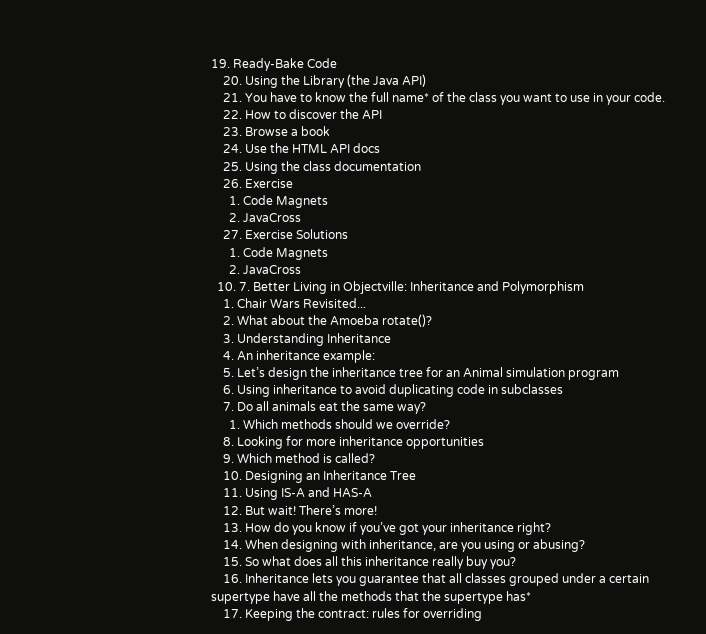19. Ready-Bake Code
    20. Using the Library (the Java API)
    21. You have to know the full name* of the class you want to use in your code.
    22. How to discover the API
    23. Browse a book
    24. Use the HTML API docs
    25. Using the class documentation
    26. Exercise
      1. Code Magnets
      2. JavaCross
    27. Exercise Solutions
      1. Code Magnets
      2. JavaCross
  10. 7. Better Living in Objectville: Inheritance and Polymorphism
    1. Chair Wars Revisited...
    2. What about the Amoeba rotate()?
    3. Understanding Inheritance
    4. An inheritance example:
    5. Let’s design the inheritance tree for an Animal simulation program
    6. Using inheritance to avoid duplicating code in subclasses
    7. Do all animals eat the same way?
      1. Which methods should we override?
    8. Looking for more inheritance opportunities
    9. Which method is called?
    10. Designing an Inheritance Tree
    11. Using IS-A and HAS-A
    12. But wait! There’s more!
    13. How do you know if you’ve got your inheritance right?
    14. When designing with inheritance, are you using or abusing?
    15. So what does all this inheritance really buy you?
    16. Inheritance lets you guarantee that all classes grouped under a certain supertype have all the methods that the supertype has*
    17. Keeping the contract: rules for overriding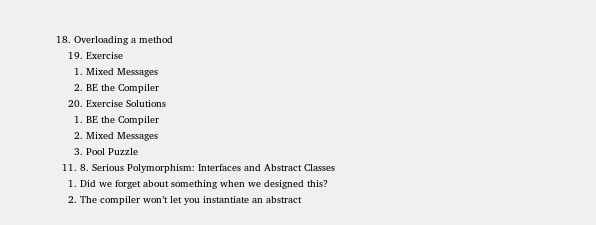18. Overloading a method
    19. Exercise
      1. Mixed Messages
      2. BE the Compiler
    20. Exercise Solutions
      1. BE the Compiler
      2. Mixed Messages
      3. Pool Puzzle
  11. 8. Serious Polymorphism: Interfaces and Abstract Classes
    1. Did we forget about something when we designed this?
    2. The compiler won’t let you instantiate an abstract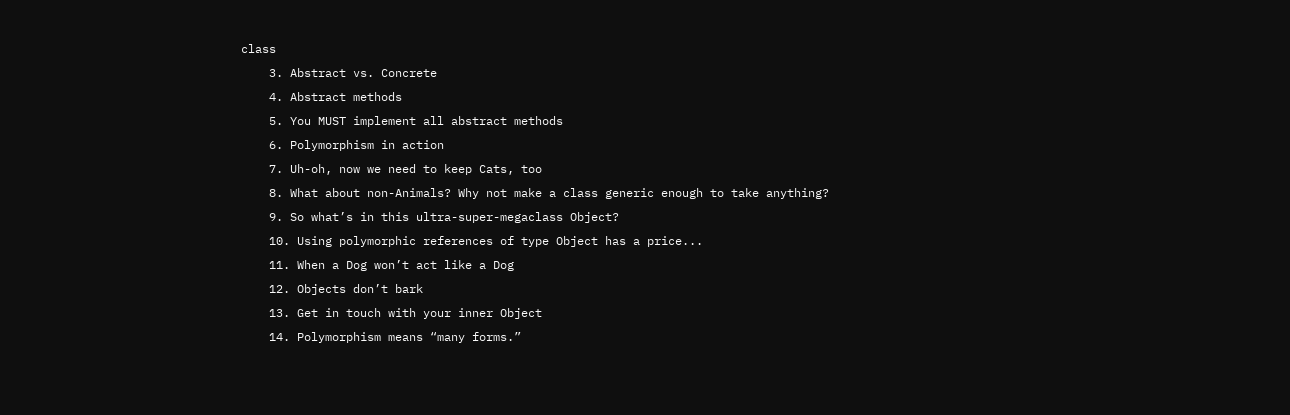class
    3. Abstract vs. Concrete
    4. Abstract methods
    5. You MUST implement all abstract methods
    6. Polymorphism in action
    7. Uh-oh, now we need to keep Cats, too
    8. What about non-Animals? Why not make a class generic enough to take anything?
    9. So what’s in this ultra-super-megaclass Object?
    10. Using polymorphic references of type Object has a price...
    11. When a Dog won’t act like a Dog
    12. Objects don’t bark
    13. Get in touch with your inner Object
    14. Polymorphism means “many forms.”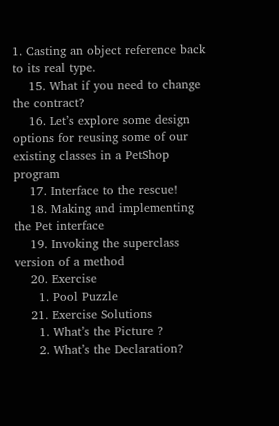1. Casting an object reference back to its real type.
    15. What if you need to change the contract?
    16. Let’s explore some design options for reusing some of our existing classes in a PetShop program
    17. Interface to the rescue!
    18. Making and implementing the Pet interface
    19. Invoking the superclass version of a method
    20. Exercise
      1. Pool Puzzle
    21. Exercise Solutions
      1. What’s the Picture ?
      2. What’s the Declaration?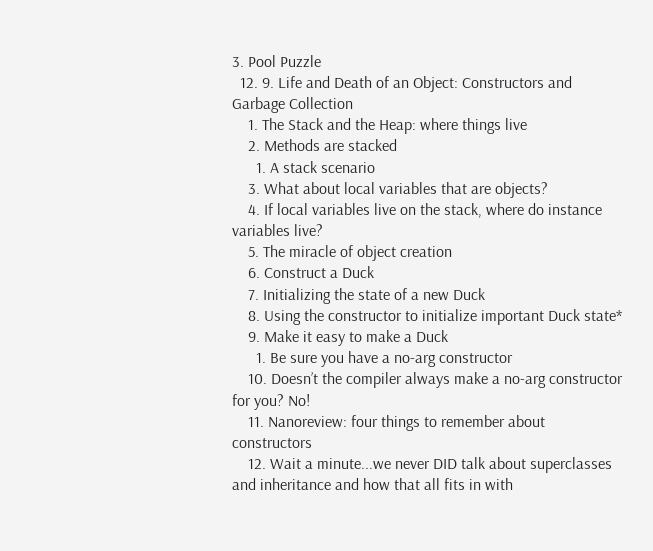3. Pool Puzzle
  12. 9. Life and Death of an Object: Constructors and Garbage Collection
    1. The Stack and the Heap: where things live
    2. Methods are stacked
      1. A stack scenario
    3. What about local variables that are objects?
    4. If local variables live on the stack, where do instance variables live?
    5. The miracle of object creation
    6. Construct a Duck
    7. Initializing the state of a new Duck
    8. Using the constructor to initialize important Duck state*
    9. Make it easy to make a Duck
      1. Be sure you have a no-arg constructor
    10. Doesn’t the compiler always make a no-arg constructor for you? No!
    11. Nanoreview: four things to remember about constructors
    12. Wait a minute...we never DID talk about superclasses and inheritance and how that all fits in with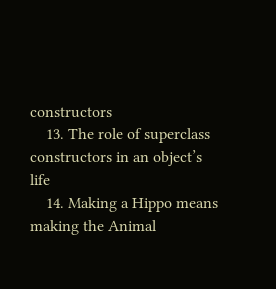constructors
    13. The role of superclass constructors in an object’s life
    14. Making a Hippo means making the Animal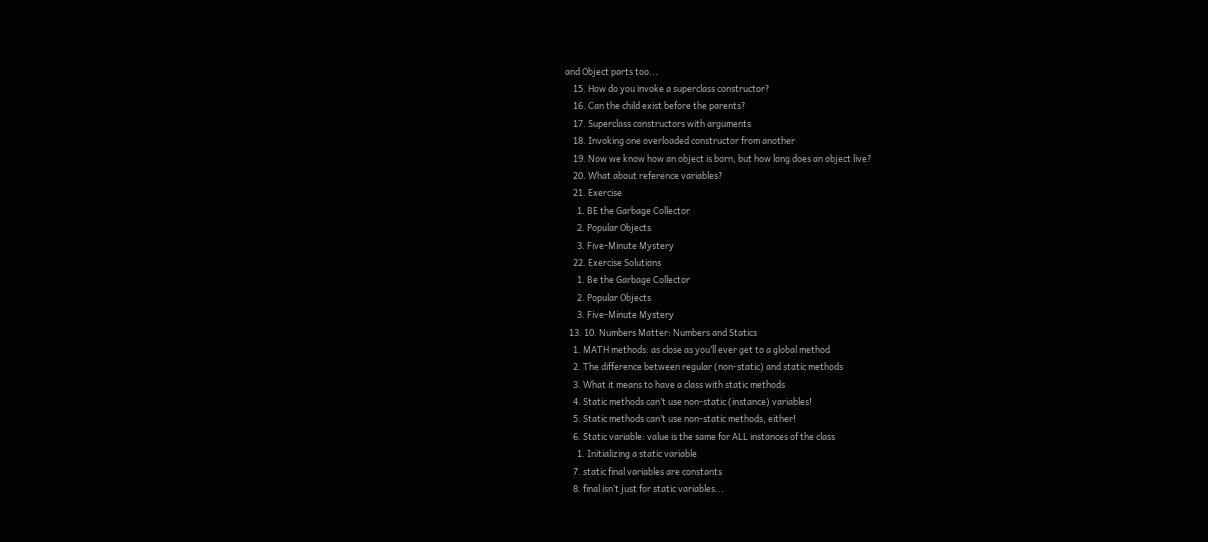and Object parts too...
    15. How do you invoke a superclass constructor?
    16. Can the child exist before the parents?
    17. Superclass constructors with arguments
    18. Invoking one overloaded constructor from another
    19. Now we know how an object is born, but how long does an object live?
    20. What about reference variables?
    21. Exercise
      1. BE the Garbage Collector
      2. Popular Objects
      3. Five-Minute Mystery
    22. Exercise Solutions
      1. Be the Garbage Collector
      2. Popular Objects
      3. Five-Minute Mystery
  13. 10. Numbers Matter: Numbers and Statics
    1. MATH methods: as close as you’ll ever get to a global method
    2. The difference between regular (non-static) and static methods
    3. What it means to have a class with static methods
    4. Static methods can’t use non-static (instance) variables!
    5. Static methods can’t use non-static methods, either!
    6. Static variable: value is the same for ALL instances of the class
      1. Initializing a static variable
    7. static final variables are constants
    8. final isn’t just for static variables...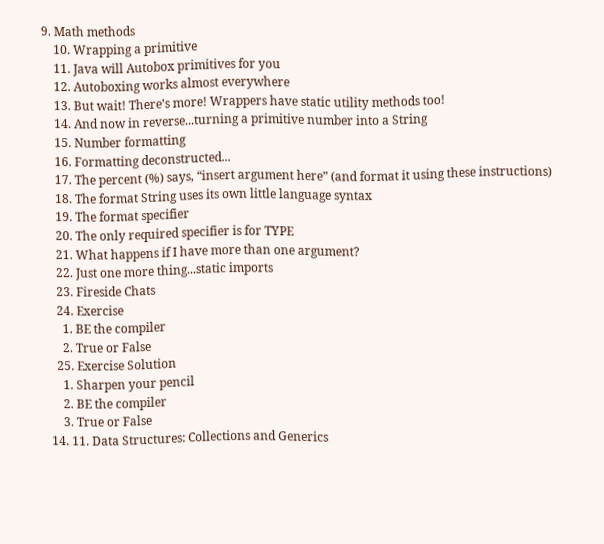9. Math methods
    10. Wrapping a primitive
    11. Java will Autobox primitives for you
    12. Autoboxing works almost everywhere
    13. But wait! There’s more! Wrappers have static utility methods too!
    14. And now in reverse...turning a primitive number into a String
    15. Number formatting
    16. Formatting deconstructed...
    17. The percent (%) says, “insert argument here” (and format it using these instructions)
    18. The format String uses its own little language syntax
    19. The format specifier
    20. The only required specifier is for TYPE
    21. What happens if I have more than one argument?
    22. Just one more thing...static imports
    23. Fireside Chats
    24. Exercise
      1. BE the compiler
      2. True or False
    25. Exercise Solution
      1. Sharpen your pencil
      2. BE the compiler
      3. True or False
  14. 11. Data Structures: Collections and Generics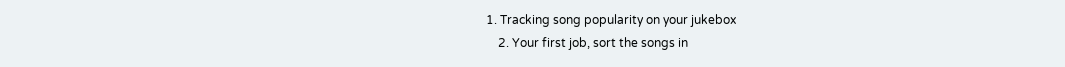1. Tracking song popularity on your jukebox
    2. Your first job, sort the songs in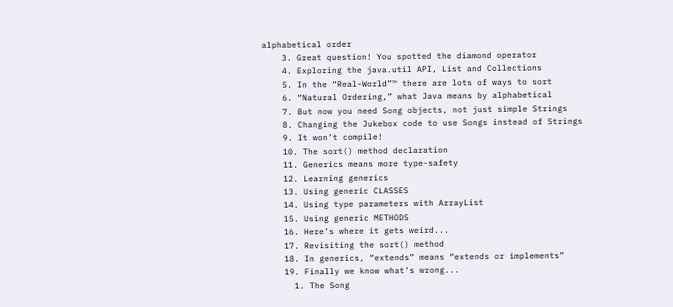alphabetical order
    3. Great question! You spotted the diamond operator
    4. Exploring the java.util API, List and Collections
    5. In the “Real-World”™ there are lots of ways to sort
    6. “Natural Ordering,” what Java means by alphabetical
    7. But now you need Song objects, not just simple Strings
    8. Changing the Jukebox code to use Songs instead of Strings
    9. It won’t compile!
    10. The sort() method declaration
    11. Generics means more type-safety
    12. Learning generics
    13. Using generic CLASSES
    14. Using type parameters with ArrayList
    15. Using generic METHODS
    16. Here’s where it gets weird...
    17. Revisiting the sort() method
    18. In generics, “extends” means “extends or implements”
    19. Finally we know what’s wrong...
      1. The Song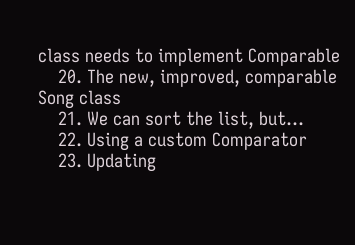class needs to implement Comparable
    20. The new, improved, comparable Song class
    21. We can sort the list, but...
    22. Using a custom Comparator
    23. Updating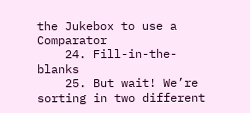the Jukebox to use a Comparator
    24. Fill-in-the-blanks
    25. But wait! We’re sorting in two different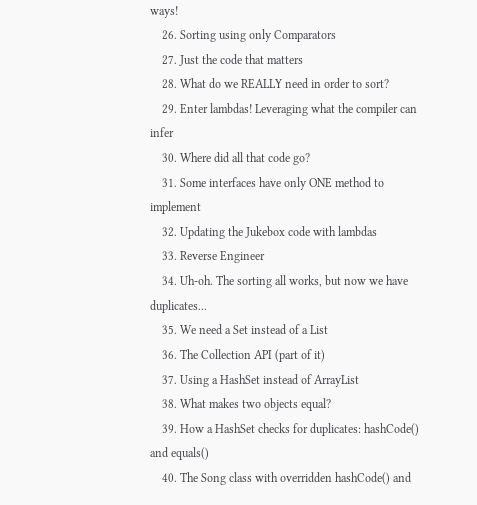ways!
    26. Sorting using only Comparators
    27. Just the code that matters
    28. What do we REALLY need in order to sort?
    29. Enter lambdas! Leveraging what the compiler can infer
    30. Where did all that code go?
    31. Some interfaces have only ONE method to implement
    32. Updating the Jukebox code with lambdas
    33. Reverse Engineer
    34. Uh-oh. The sorting all works, but now we have duplicates...
    35. We need a Set instead of a List
    36. The Collection API (part of it)
    37. Using a HashSet instead of ArrayList
    38. What makes two objects equal?
    39. How a HashSet checks for duplicates: hashCode() and equals()
    40. The Song class with overridden hashCode() and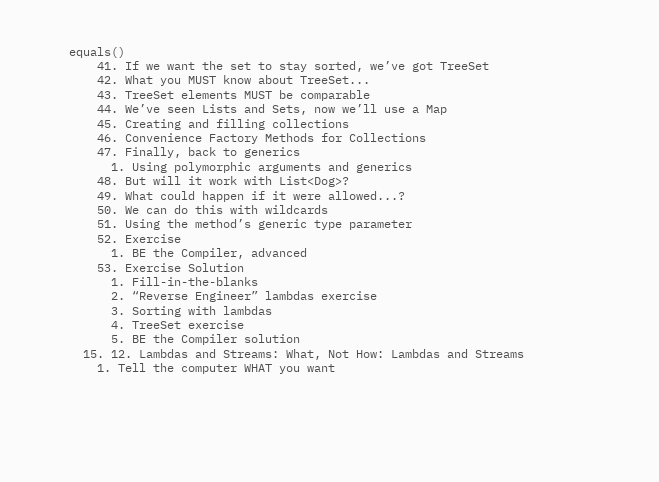equals()
    41. If we want the set to stay sorted, we’ve got TreeSet
    42. What you MUST know about TreeSet...
    43. TreeSet elements MUST be comparable
    44. We’ve seen Lists and Sets, now we’ll use a Map
    45. Creating and filling collections
    46. Convenience Factory Methods for Collections
    47. Finally, back to generics
      1. Using polymorphic arguments and generics
    48. But will it work with List<Dog>?
    49. What could happen if it were allowed...?
    50. We can do this with wildcards
    51. Using the method’s generic type parameter
    52. Exercise
      1. BE the Compiler, advanced
    53. Exercise Solution
      1. Fill-in-the-blanks
      2. “Reverse Engineer” lambdas exercise
      3. Sorting with lambdas
      4. TreeSet exercise
      5. BE the Compiler solution
  15. 12. Lambdas and Streams: What, Not How: Lambdas and Streams
    1. Tell the computer WHAT you want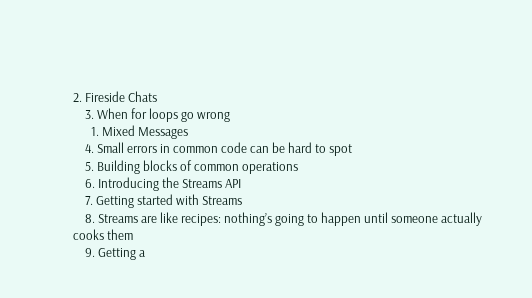2. Fireside Chats
    3. When for loops go wrong
      1. Mixed Messages
    4. Small errors in common code can be hard to spot
    5. Building blocks of common operations
    6. Introducing the Streams API
    7. Getting started with Streams
    8. Streams are like recipes: nothing’s going to happen until someone actually cooks them
    9. Getting a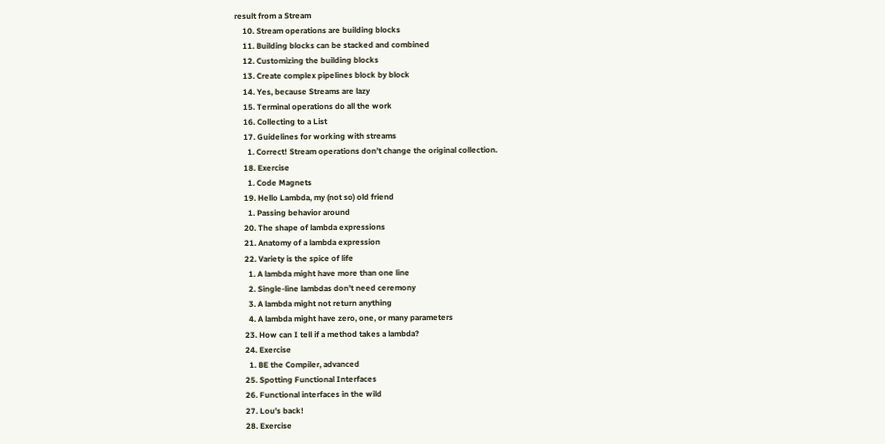result from a Stream
    10. Stream operations are building blocks
    11. Building blocks can be stacked and combined
    12. Customizing the building blocks
    13. Create complex pipelines block by block
    14. Yes, because Streams are lazy
    15. Terminal operations do all the work
    16. Collecting to a List
    17. Guidelines for working with streams
      1. Correct! Stream operations don’t change the original collection.
    18. Exercise
      1. Code Magnets
    19. Hello Lambda, my (not so) old friend
      1. Passing behavior around
    20. The shape of lambda expressions
    21. Anatomy of a lambda expression
    22. Variety is the spice of life
      1. A lambda might have more than one line
      2. Single-line lambdas don’t need ceremony
      3. A lambda might not return anything
      4. A lambda might have zero, one, or many parameters
    23. How can I tell if a method takes a lambda?
    24. Exercise
      1. BE the Compiler, advanced
    25. Spotting Functional Interfaces
    26. Functional interfaces in the wild
    27. Lou’s back!
    28. Exercise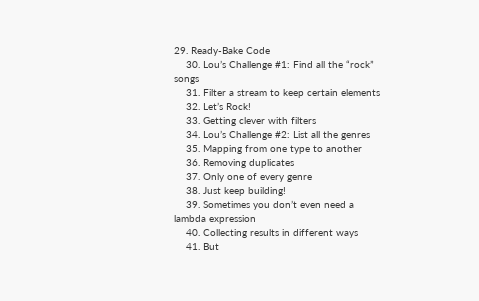29. Ready-Bake Code
    30. Lou’s Challenge #1: Find all the “rock” songs
    31. Filter a stream to keep certain elements
    32. Let’s Rock!
    33. Getting clever with filters
    34. Lou’s Challenge #2: List all the genres
    35. Mapping from one type to another
    36. Removing duplicates
    37. Only one of every genre
    38. Just keep building!
    39. Sometimes you don’t even need a lambda expression
    40. Collecting results in different ways
    41. But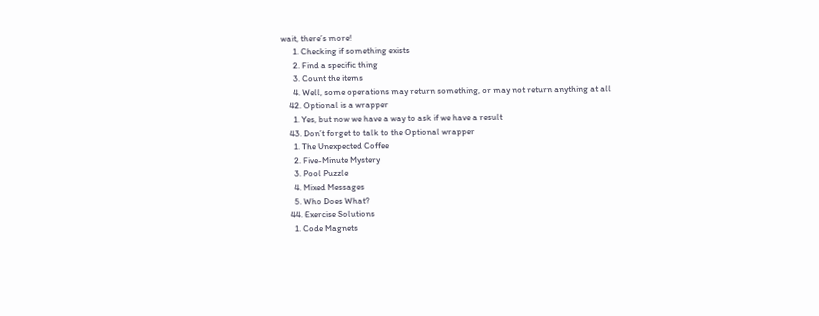wait, there’s more!
      1. Checking if something exists
      2. Find a specific thing
      3. Count the items
      4. Well, some operations may return something, or may not return anything at all
    42. Optional is a wrapper
      1. Yes, but now we have a way to ask if we have a result
    43. Don’t forget to talk to the Optional wrapper
      1. The Unexpected Coffee
      2. Five-Minute Mystery
      3. Pool Puzzle
      4. Mixed Messages
      5. Who Does What?
    44. Exercise Solutions
      1. Code Magnets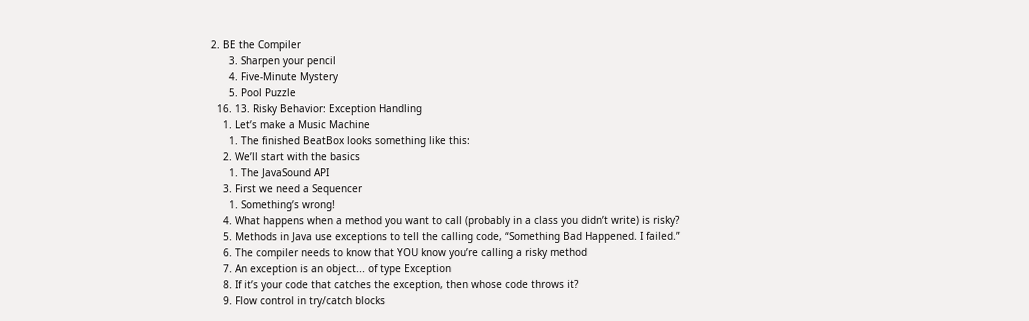2. BE the Compiler
      3. Sharpen your pencil
      4. Five-Minute Mystery
      5. Pool Puzzle
  16. 13. Risky Behavior: Exception Handling
    1. Let’s make a Music Machine
      1. The finished BeatBox looks something like this:
    2. We’ll start with the basics
      1. The JavaSound API
    3. First we need a Sequencer
      1. Something’s wrong!
    4. What happens when a method you want to call (probably in a class you didn’t write) is risky?
    5. Methods in Java use exceptions to tell the calling code, “Something Bad Happened. I failed.”
    6. The compiler needs to know that YOU know you’re calling a risky method
    7. An exception is an object... of type Exception
    8. If it’s your code that catches the exception, then whose code throws it?
    9. Flow control in try/catch blocks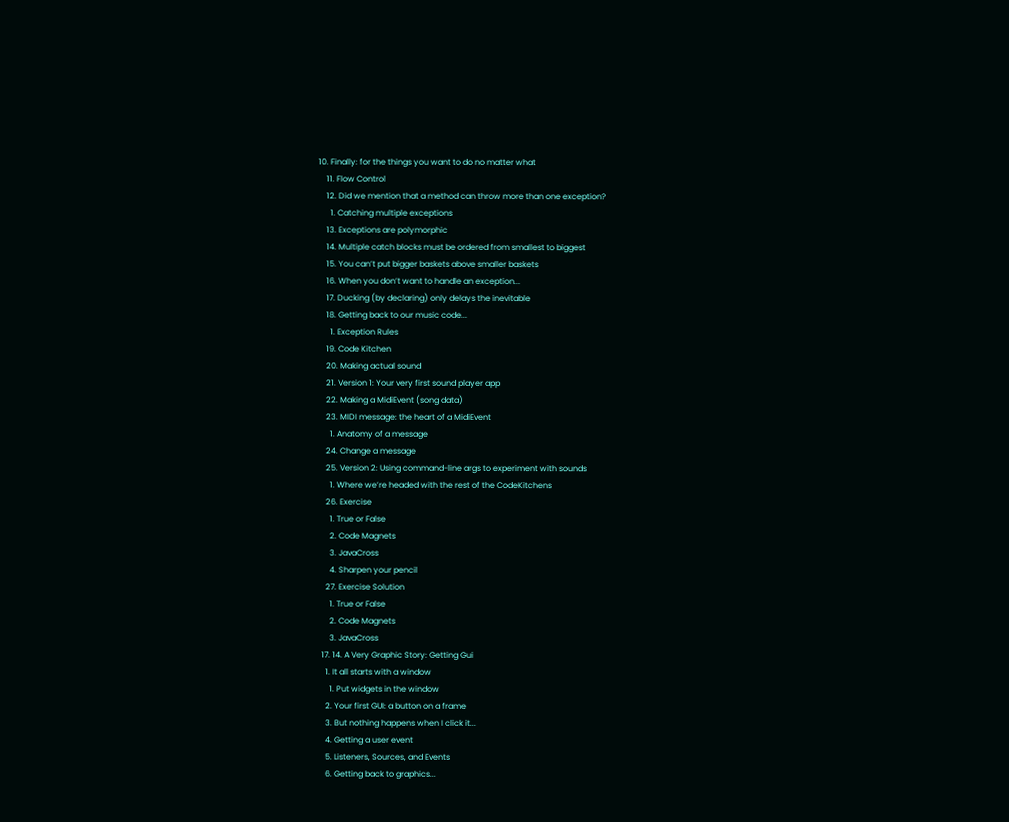10. Finally: for the things you want to do no matter what
    11. Flow Control
    12. Did we mention that a method can throw more than one exception?
      1. Catching multiple exceptions
    13. Exceptions are polymorphic
    14. Multiple catch blocks must be ordered from smallest to biggest
    15. You can’t put bigger baskets above smaller baskets
    16. When you don’t want to handle an exception...
    17. Ducking (by declaring) only delays the inevitable
    18. Getting back to our music code...
      1. Exception Rules
    19. Code Kitchen
    20. Making actual sound
    21. Version 1: Your very first sound player app
    22. Making a MidiEvent (song data)
    23. MIDI message: the heart of a MidiEvent
      1. Anatomy of a message
    24. Change a message
    25. Version 2: Using command-line args to experiment with sounds
      1. Where we’re headed with the rest of the CodeKitchens
    26. Exercise
      1. True or False
      2. Code Magnets
      3. JavaCross
      4. Sharpen your pencil
    27. Exercise Solution
      1. True or False
      2. Code Magnets
      3. JavaCross
  17. 14. A Very Graphic Story: Getting Gui
    1. It all starts with a window
      1. Put widgets in the window
    2. Your first GUI: a button on a frame
    3. But nothing happens when I click it...
    4. Getting a user event
    5. Listeners, Sources, and Events
    6. Getting back to graphics...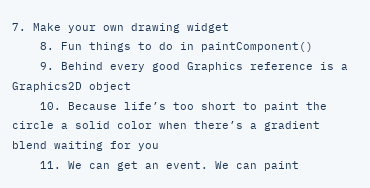7. Make your own drawing widget
    8. Fun things to do in paintComponent()
    9. Behind every good Graphics reference is a Graphics2D object
    10. Because life’s too short to paint the circle a solid color when there’s a gradient blend waiting for you
    11. We can get an event. We can paint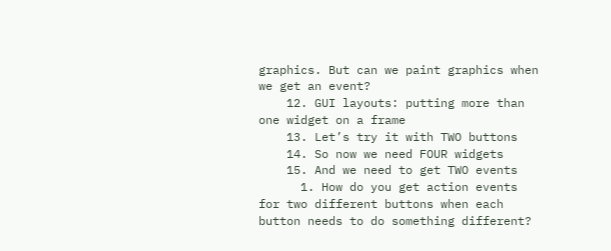graphics. But can we paint graphics when we get an event?
    12. GUI layouts: putting more than one widget on a frame
    13. Let’s try it with TWO buttons
    14. So now we need FOUR widgets
    15. And we need to get TWO events
      1. How do you get action events for two different buttons when each button needs to do something different?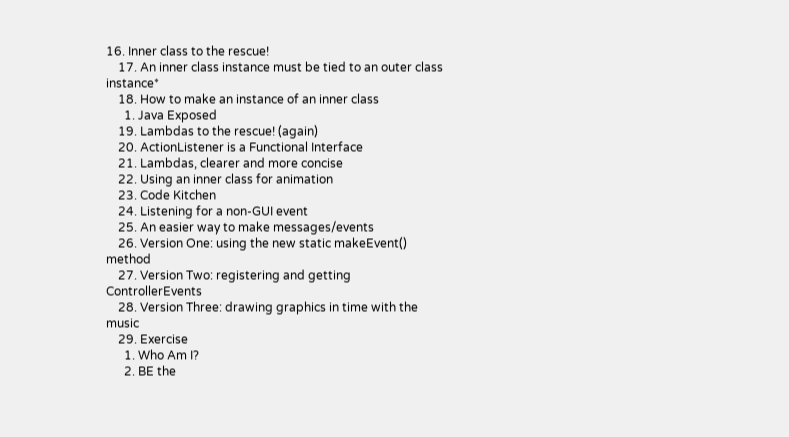16. Inner class to the rescue!
    17. An inner class instance must be tied to an outer class instance*
    18. How to make an instance of an inner class
      1. Java Exposed
    19. Lambdas to the rescue! (again)
    20. ActionListener is a Functional Interface
    21. Lambdas, clearer and more concise
    22. Using an inner class for animation
    23. Code Kitchen
    24. Listening for a non-GUI event
    25. An easier way to make messages/events
    26. Version One: using the new static makeEvent() method
    27. Version Two: registering and getting ControllerEvents
    28. Version Three: drawing graphics in time with the music
    29. Exercise
      1. Who Am I?
      2. BE the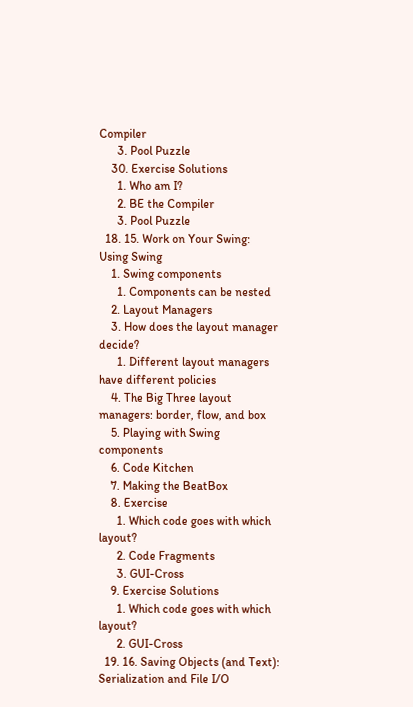Compiler
      3. Pool Puzzle
    30. Exercise Solutions
      1. Who am I?
      2. BE the Compiler
      3. Pool Puzzle
  18. 15. Work on Your Swing: Using Swing
    1. Swing components
      1. Components can be nested
    2. Layout Managers
    3. How does the layout manager decide?
      1. Different layout managers have different policies
    4. The Big Three layout managers: border, flow, and box
    5. Playing with Swing components
    6. Code Kitchen
    7. Making the BeatBox
    8. Exercise
      1. Which code goes with which layout?
      2. Code Fragments
      3. GUI-Cross
    9. Exercise Solutions
      1. Which code goes with which layout?
      2. GUI-Cross
  19. 16. Saving Objects (and Text): Serialization and File I/O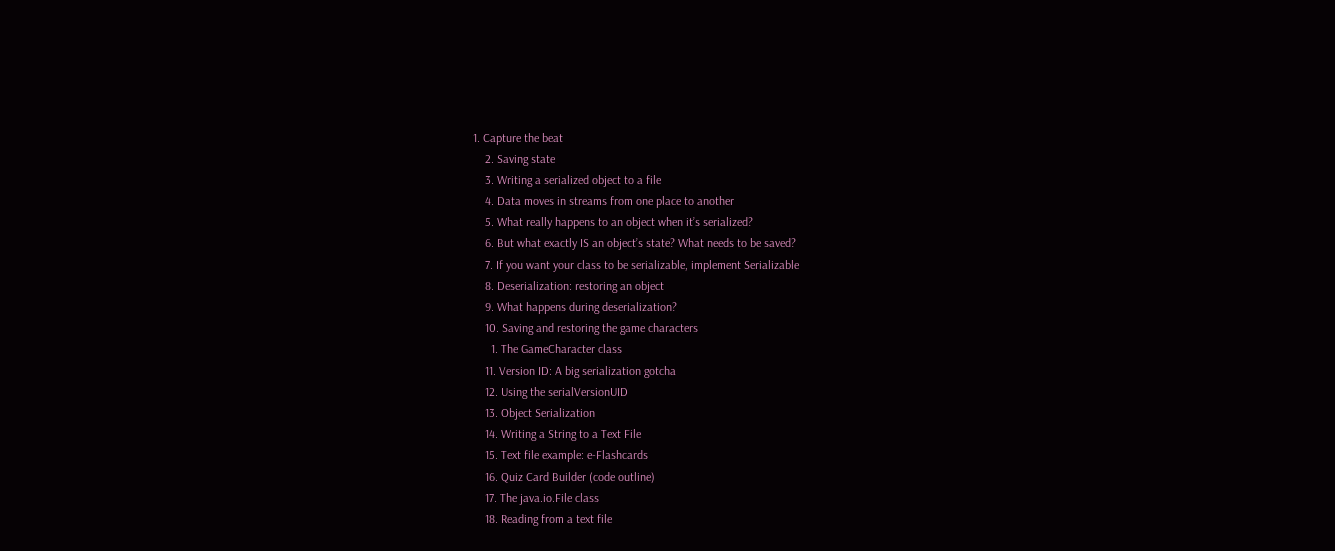1. Capture the beat
    2. Saving state
    3. Writing a serialized object to a file
    4. Data moves in streams from one place to another
    5. What really happens to an object when it’s serialized?
    6. But what exactly IS an object’s state? What needs to be saved?
    7. If you want your class to be serializable, implement Serializable
    8. Deserialization: restoring an object
    9. What happens during deserialization?
    10. Saving and restoring the game characters
      1. The GameCharacter class
    11. Version ID: A big serialization gotcha
    12. Using the serialVersionUID
    13. Object Serialization
    14. Writing a String to a Text File
    15. Text file example: e-Flashcards
    16. Quiz Card Builder (code outline)
    17. The java.io.File class
    18. Reading from a text file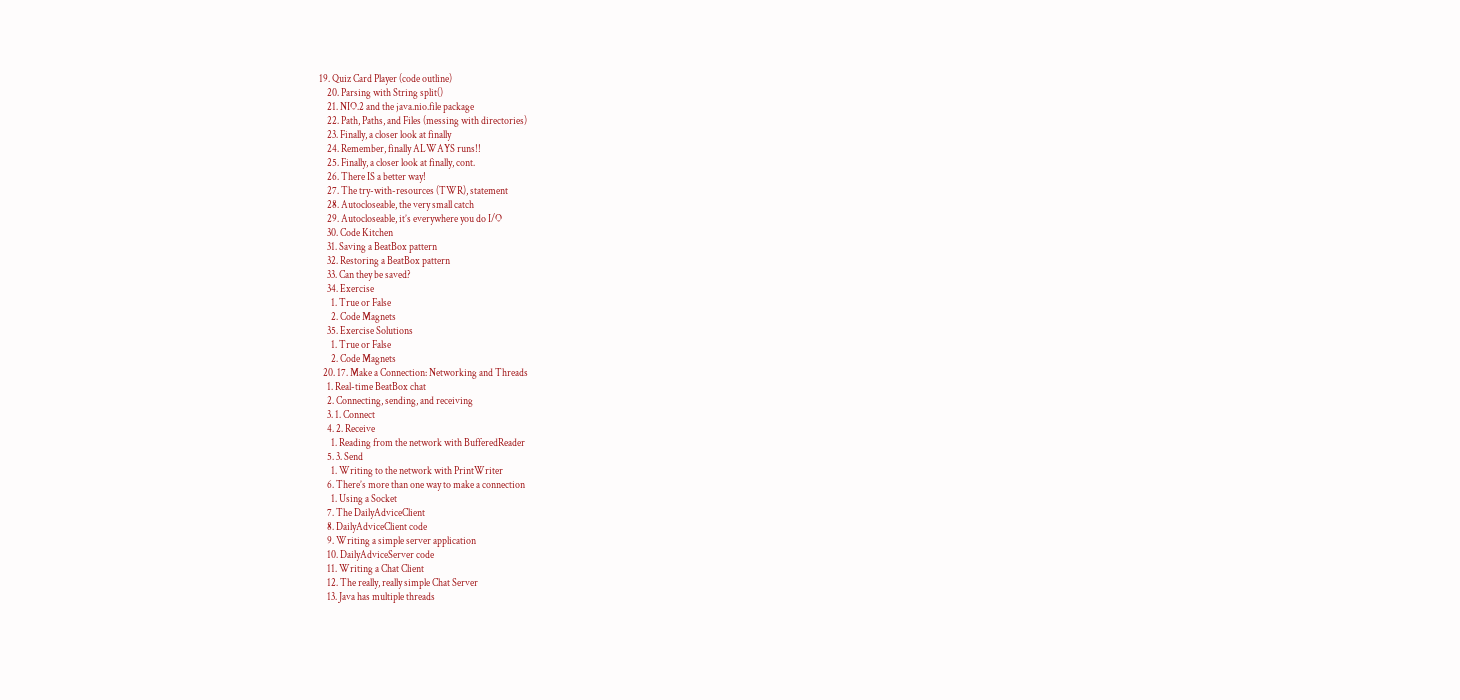19. Quiz Card Player (code outline)
    20. Parsing with String split()
    21. NIO.2 and the java.nio.file package
    22. Path, Paths, and Files (messing with directories)
    23. Finally, a closer look at finally
    24. Remember, finally ALWAYS runs!!
    25. Finally, a closer look at finally, cont.
    26. There IS a better way!
    27. The try-with-resources (TWR), statement
    28. Autocloseable, the very small catch
    29. Autocloseable, it’s everywhere you do I/O
    30. Code Kitchen
    31. Saving a BeatBox pattern
    32. Restoring a BeatBox pattern
    33. Can they be saved?
    34. Exercise
      1. True or False
      2. Code Magnets
    35. Exercise Solutions
      1. True or False
      2. Code Magnets
  20. 17. Make a Connection: Networking and Threads
    1. Real-time BeatBox chat
    2. Connecting, sending, and receiving
    3. 1. Connect
    4. 2. Receive
      1. Reading from the network with BufferedReader
    5. 3. Send
      1. Writing to the network with PrintWriter
    6. There’s more than one way to make a connection
      1. Using a Socket
    7. The DailyAdviceClient
    8. DailyAdviceClient code
    9. Writing a simple server application
    10. DailyAdviceServer code
    11. Writing a Chat Client
    12. The really, really simple Chat Server
    13. Java has multiple threads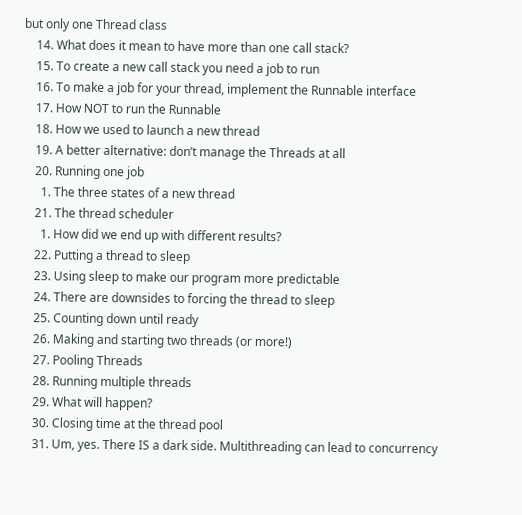but only one Thread class
    14. What does it mean to have more than one call stack?
    15. To create a new call stack you need a job to run
    16. To make a job for your thread, implement the Runnable interface
    17. How NOT to run the Runnable
    18. How we used to launch a new thread
    19. A better alternative: don’t manage the Threads at all
    20. Running one job
      1. The three states of a new thread
    21. The thread scheduler
      1. How did we end up with different results?
    22. Putting a thread to sleep
    23. Using sleep to make our program more predictable
    24. There are downsides to forcing the thread to sleep
    25. Counting down until ready
    26. Making and starting two threads (or more!)
    27. Pooling Threads
    28. Running multiple threads
    29. What will happen?
    30. Closing time at the thread pool
    31. Um, yes. There IS a dark side. Multithreading can lead to concurrency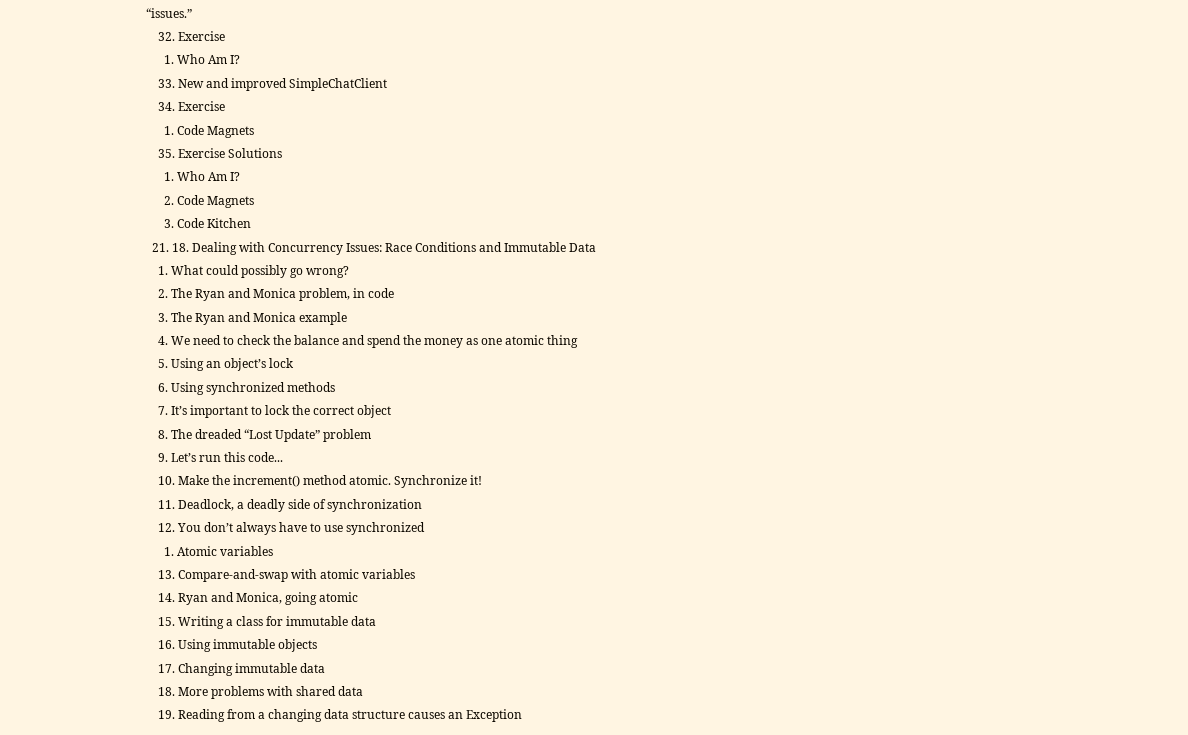“issues.”
    32. Exercise
      1. Who Am I?
    33. New and improved SimpleChatClient
    34. Exercise
      1. Code Magnets
    35. Exercise Solutions
      1. Who Am I?
      2. Code Magnets
      3. Code Kitchen
  21. 18. Dealing with Concurrency Issues: Race Conditions and Immutable Data
    1. What could possibly go wrong?
    2. The Ryan and Monica problem, in code
    3. The Ryan and Monica example
    4. We need to check the balance and spend the money as one atomic thing
    5. Using an object’s lock
    6. Using synchronized methods
    7. It’s important to lock the correct object
    8. The dreaded “Lost Update” problem
    9. Let’s run this code...
    10. Make the increment() method atomic. Synchronize it!
    11. Deadlock, a deadly side of synchronization
    12. You don’t always have to use synchronized
      1. Atomic variables
    13. Compare-and-swap with atomic variables
    14. Ryan and Monica, going atomic
    15. Writing a class for immutable data
    16. Using immutable objects
    17. Changing immutable data
    18. More problems with shared data
    19. Reading from a changing data structure causes an Exception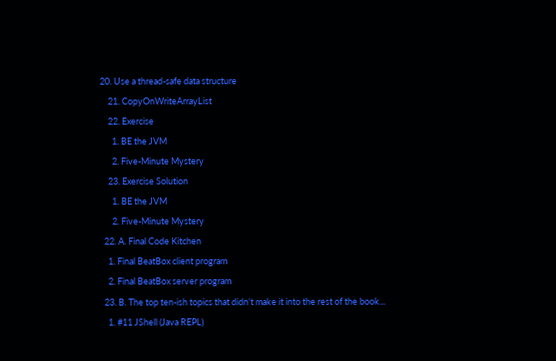20. Use a thread-safe data structure
    21. CopyOnWriteArrayList
    22. Exercise
      1. BE the JVM
      2. Five-Minute Mystery
    23. Exercise Solution
      1. BE the JVM
      2. Five-Minute Mystery
  22. A. Final Code Kitchen
    1. Final BeatBox client program
    2. Final BeatBox server program
  23. B. The top ten-ish topics that didn’t make it into the rest of the book...
    1. #11 JShell (Java REPL)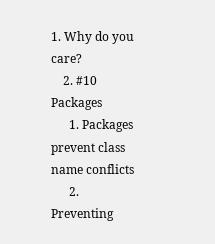1. Why do you care?
    2. #10 Packages
      1. Packages prevent class name conflicts
      2. Preventing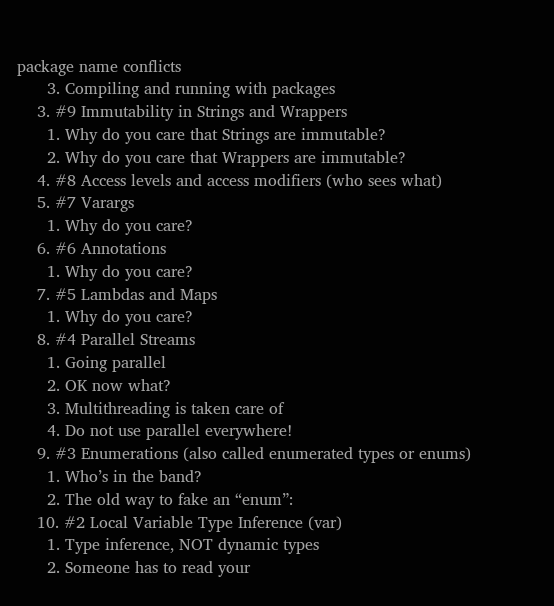package name conflicts
      3. Compiling and running with packages
    3. #9 Immutability in Strings and Wrappers
      1. Why do you care that Strings are immutable?
      2. Why do you care that Wrappers are immutable?
    4. #8 Access levels and access modifiers (who sees what)
    5. #7 Varargs
      1. Why do you care?
    6. #6 Annotations
      1. Why do you care?
    7. #5 Lambdas and Maps
      1. Why do you care?
    8. #4 Parallel Streams
      1. Going parallel
      2. OK now what?
      3. Multithreading is taken care of
      4. Do not use parallel everywhere!
    9. #3 Enumerations (also called enumerated types or enums)
      1. Who’s in the band?
      2. The old way to fake an “enum”:
    10. #2 Local Variable Type Inference (var)
      1. Type inference, NOT dynamic types
      2. Someone has to read your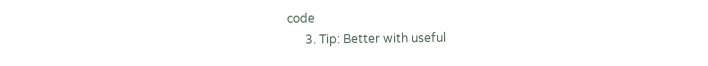code
      3. Tip: Better with useful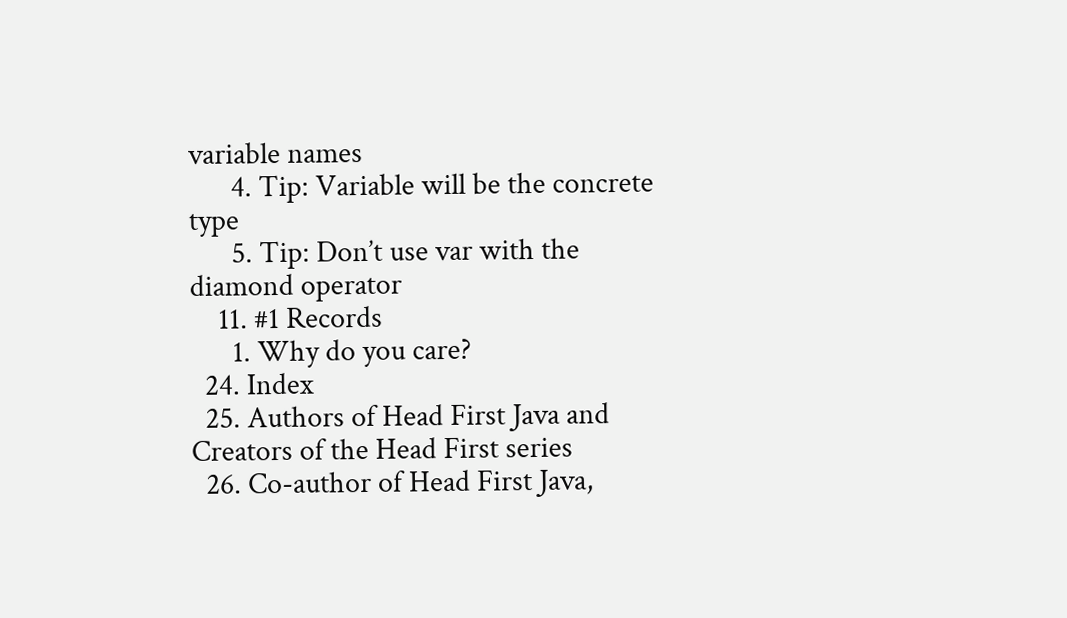variable names
      4. Tip: Variable will be the concrete type
      5. Tip: Don’t use var with the diamond operator
    11. #1 Records
      1. Why do you care?
  24. Index
  25. Authors of Head First Java and Creators of the Head First series
  26. Co-author of Head First Java,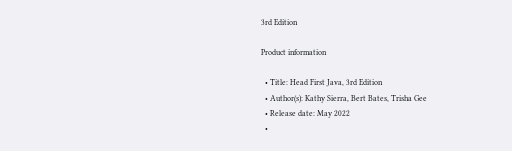3rd Edition

Product information

  • Title: Head First Java, 3rd Edition
  • Author(s): Kathy Sierra, Bert Bates, Trisha Gee
  • Release date: May 2022
  •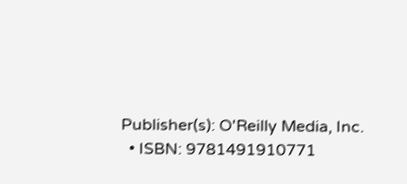Publisher(s): O'Reilly Media, Inc.
  • ISBN: 9781491910771